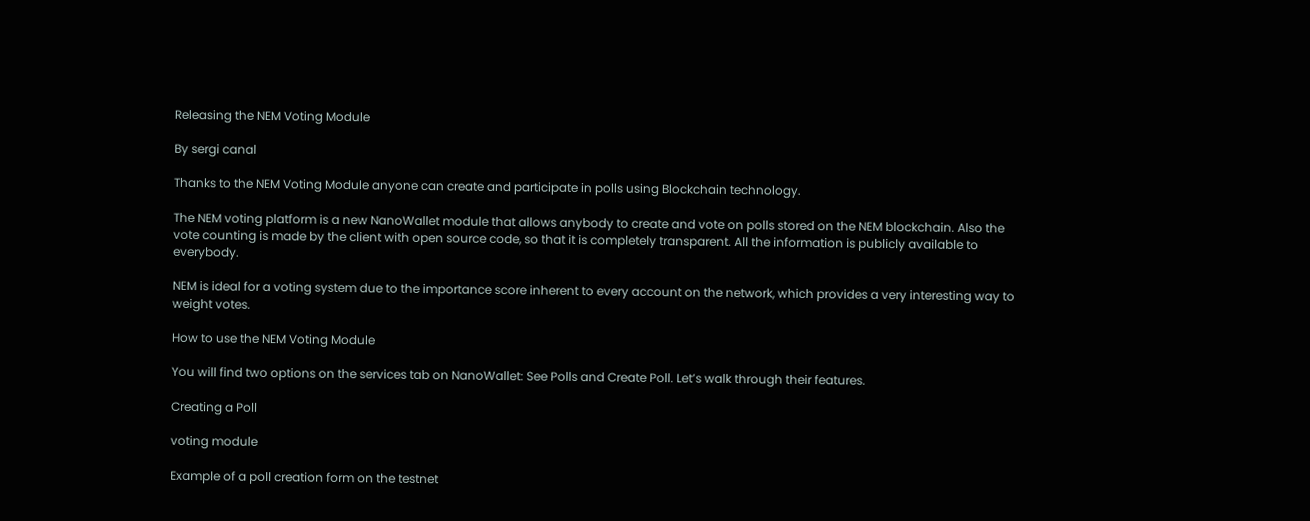Releasing the NEM Voting Module

By sergi canal

Thanks to the NEM Voting Module anyone can create and participate in polls using Blockchain technology.

The NEM voting platform is a new NanoWallet module that allows anybody to create and vote on polls stored on the NEM blockchain. Also the vote counting is made by the client with open source code, so that it is completely transparent. All the information is publicly available to everybody.

NEM is ideal for a voting system due to the importance score inherent to every account on the network, which provides a very interesting way to weight votes.

How to use the NEM Voting Module

You will find two options on the services tab on NanoWallet: See Polls and Create Poll. Let’s walk through their features.

Creating a Poll

voting module

Example of a poll creation form on the testnet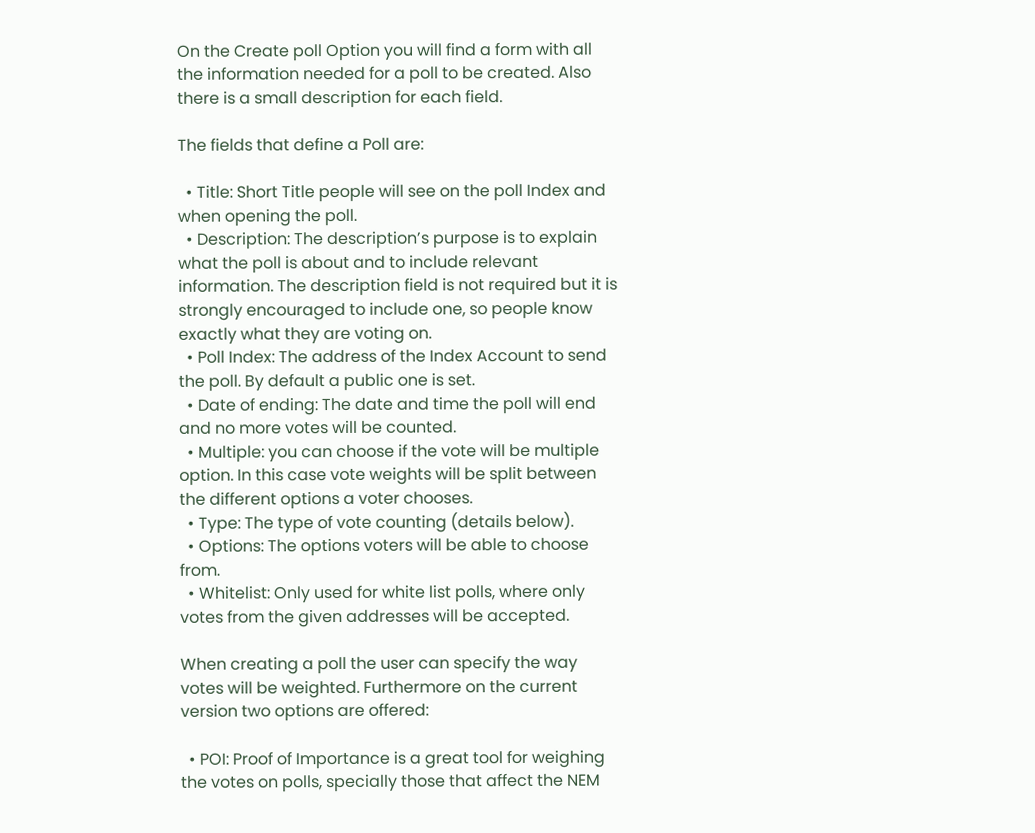On the Create poll Option you will find a form with all the information needed for a poll to be created. Also there is a small description for each field.

The fields that define a Poll are:

  • Title: Short Title people will see on the poll Index and when opening the poll.
  • Description: The description’s purpose is to explain what the poll is about and to include relevant information. The description field is not required but it is strongly encouraged to include one, so people know exactly what they are voting on.
  • Poll Index: The address of the Index Account to send the poll. By default a public one is set.
  • Date of ending: The date and time the poll will end and no more votes will be counted.
  • Multiple: you can choose if the vote will be multiple option. In this case vote weights will be split between the different options a voter chooses.
  • Type: The type of vote counting (details below).
  • Options: The options voters will be able to choose from.
  • Whitelist: Only used for white list polls, where only votes from the given addresses will be accepted.

When creating a poll the user can specify the way votes will be weighted. Furthermore on the current version two options are offered:

  • POI: Proof of Importance is a great tool for weighing the votes on polls, specially those that affect the NEM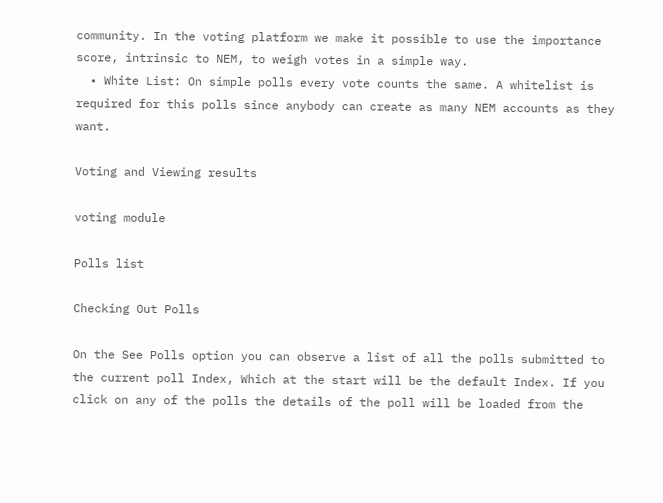community. In the voting platform we make it possible to use the importance score, intrinsic to NEM, to weigh votes in a simple way.
  • White List: On simple polls every vote counts the same. A whitelist is required for this polls since anybody can create as many NEM accounts as they want.

Voting and Viewing results

voting module

Polls list

Checking Out Polls

On the See Polls option you can observe a list of all the polls submitted to the current poll Index, Which at the start will be the default Index. If you click on any of the polls the details of the poll will be loaded from the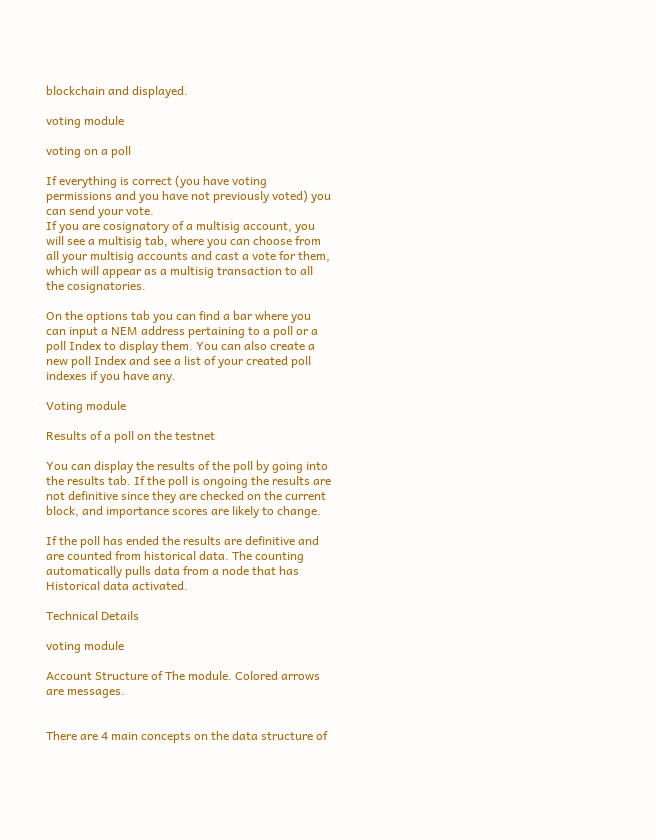blockchain and displayed.

voting module

voting on a poll

If everything is correct (you have voting permissions and you have not previously voted) you can send your vote.
If you are cosignatory of a multisig account, you will see a multisig tab, where you can choose from all your multisig accounts and cast a vote for them, which will appear as a multisig transaction to all the cosignatories.

On the options tab you can find a bar where you can input a NEM address pertaining to a poll or a poll Index to display them. You can also create a new poll Index and see a list of your created poll indexes if you have any.

Voting module

Results of a poll on the testnet

You can display the results of the poll by going into the results tab. If the poll is ongoing the results are not definitive since they are checked on the current block, and importance scores are likely to change.

If the poll has ended the results are definitive and are counted from historical data. The counting automatically pulls data from a node that has Historical data activated.

Technical Details

voting module

Account Structure of The module. Colored arrows are messages.


There are 4 main concepts on the data structure of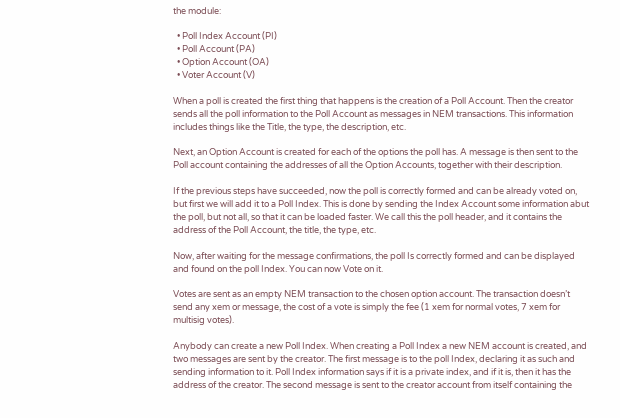the module:

  • Poll Index Account (PI)
  • Poll Account (PA)
  • Option Account (OA)
  • Voter Account (V)

When a poll is created the first thing that happens is the creation of a Poll Account. Then the creator sends all the poll information to the Poll Account as messages in NEM transactions. This information includes things like the Title, the type, the description, etc.

Next, an Option Account is created for each of the options the poll has. A message is then sent to the Poll account containing the addresses of all the Option Accounts, together with their description.

If the previous steps have succeeded, now the poll is correctly formed and can be already voted on, but first we will add it to a Poll Index. This is done by sending the Index Account some information abut the poll, but not all, so that it can be loaded faster. We call this the poll header, and it contains the address of the Poll Account, the title, the type, etc.

Now, after waiting for the message confirmations, the poll Is correctly formed and can be displayed and found on the poll Index. You can now Vote on it.

Votes are sent as an empty NEM transaction to the chosen option account. The transaction doesn’t send any xem or message, the cost of a vote is simply the fee (1 xem for normal votes, 7 xem for multisig votes).

Anybody can create a new Poll Index. When creating a Poll Index a new NEM account is created, and two messages are sent by the creator. The first message is to the poll Index, declaring it as such and sending information to it. Poll Index information says if it is a private index, and if it is, then it has the address of the creator. The second message is sent to the creator account from itself containing the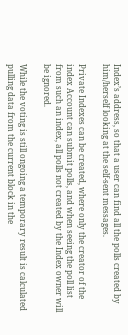Index’s address, so that a user can find all the polls created by him/herself looking at the self-sent messages.

Private Indexes can be created, where only the creator of the index Account can submit polls, and when seeing the poll list from such an index, all polls not created by the Index owner will be ignored.

While the voting is still ongoing a temporary result is calculated pulling data from the current block in the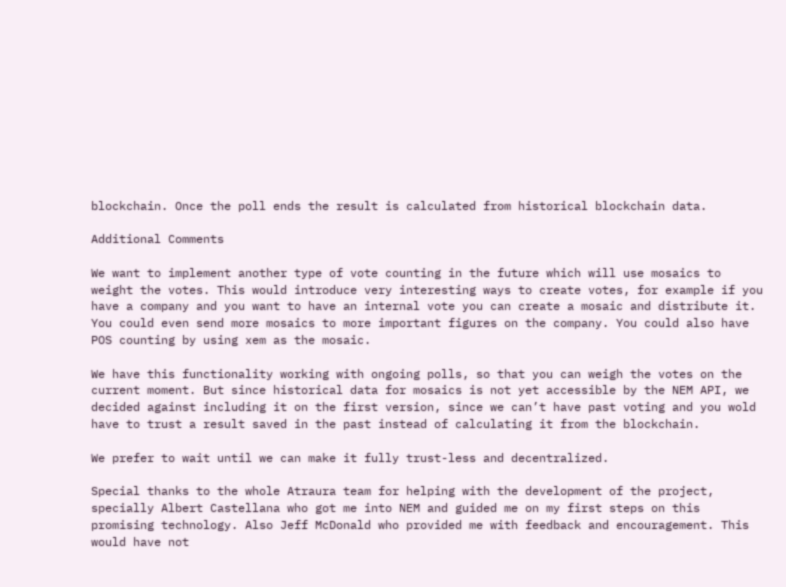blockchain. Once the poll ends the result is calculated from historical blockchain data.

Additional Comments

We want to implement another type of vote counting in the future which will use mosaics to weight the votes. This would introduce very interesting ways to create votes, for example if you have a company and you want to have an internal vote you can create a mosaic and distribute it. You could even send more mosaics to more important figures on the company. You could also have POS counting by using xem as the mosaic.

We have this functionality working with ongoing polls, so that you can weigh the votes on the current moment. But since historical data for mosaics is not yet accessible by the NEM API, we decided against including it on the first version, since we can’t have past voting and you wold have to trust a result saved in the past instead of calculating it from the blockchain.

We prefer to wait until we can make it fully trust-less and decentralized.

Special thanks to the whole Atraura team for helping with the development of the project, specially Albert Castellana who got me into NEM and guided me on my first steps on this promising technology. Also Jeff McDonald who provided me with feedback and encouragement. This would have not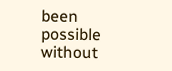been possible without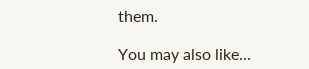them.

You may also like...